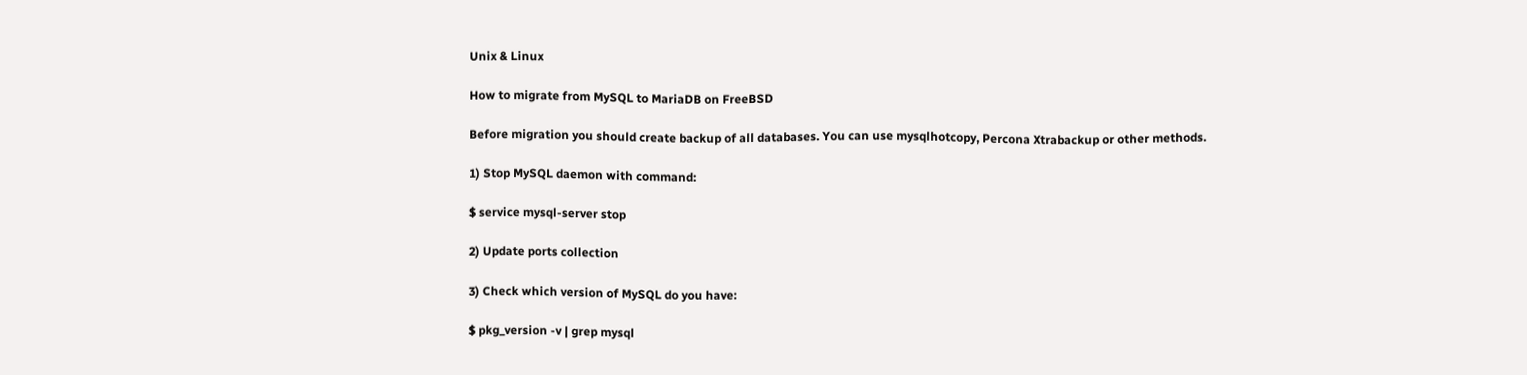Unix & Linux

How to migrate from MySQL to MariaDB on FreeBSD

Before migration you should create backup of all databases. You can use mysqlhotcopy, Percona Xtrabackup or other methods.

1) Stop MySQL daemon with command:

$ service mysql-server stop

2) Update ports collection

3) Check which version of MySQL do you have:

$ pkg_version -v | grep mysql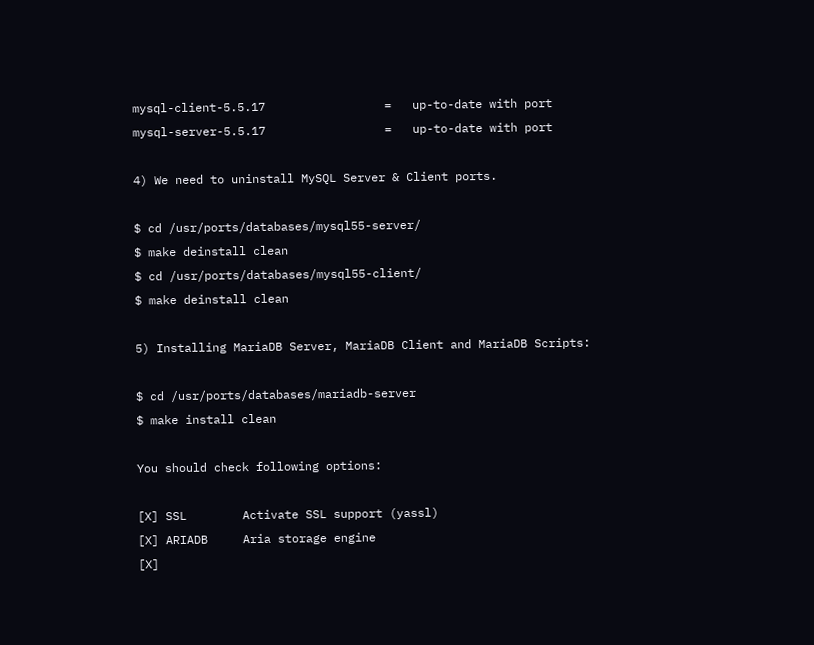mysql-client-5.5.17                 =   up-to-date with port
mysql-server-5.5.17                 =   up-to-date with port

4) We need to uninstall MySQL Server & Client ports.

$ cd /usr/ports/databases/mysql55-server/
$ make deinstall clean
$ cd /usr/ports/databases/mysql55-client/
$ make deinstall clean

5) Installing MariaDB Server, MariaDB Client and MariaDB Scripts:

$ cd /usr/ports/databases/mariadb-server
$ make install clean

You should check following options:

[X] SSL        Activate SSL support (yassl)
[X] ARIADB     Aria storage engine
[X]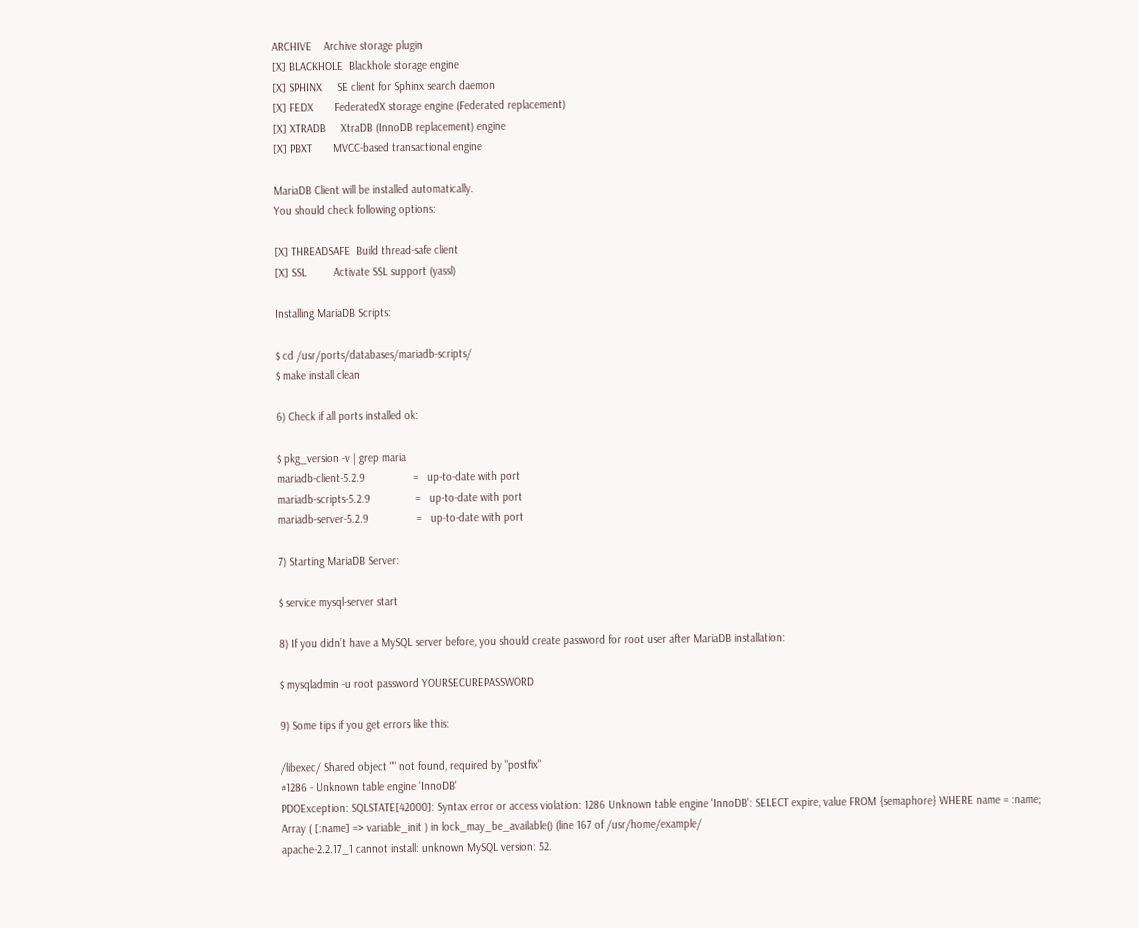ARCHIVE    Archive storage plugin
[X] BLACKHOLE  Blackhole storage engine
[X] SPHINX     SE client for Sphinx search daemon
[X] FEDX       FederatedX storage engine (Federated replacement)
[X] XTRADB     XtraDB (InnoDB replacement) engine
[X] PBXT       MVCC-based transactional engine

MariaDB Client will be installed automatically.
You should check following options:

[X] THREADSAFE  Build thread-safe client
[X] SSL         Activate SSL support (yassl)

Installing MariaDB Scripts:

$ cd /usr/ports/databases/mariadb-scripts/
$ make install clean

6) Check if all ports installed ok:

$ pkg_version -v | grep maria
mariadb-client-5.2.9                =   up-to-date with port
mariadb-scripts-5.2.9               =   up-to-date with port
mariadb-server-5.2.9                =   up-to-date with port

7) Starting MariaDB Server:

$ service mysql-server start

8) If you didn’t have a MySQL server before, you should create password for root user after MariaDB installation:

$ mysqladmin -u root password YOURSECUREPASSWORD

9) Some tips if you get errors like this:

/libexec/ Shared object "" not found, required by "postfix"
#1286 - Unknown table engine 'InnoDB'
PDOException: SQLSTATE[42000]: Syntax error or access violation: 1286 Unknown table engine 'InnoDB': SELECT expire, value FROM {semaphore} WHERE name = :name; Array ( [:name] => variable_init ) in lock_may_be_available() (line 167 of /usr/home/example/
apache-2.2.17_1 cannot install: unknown MySQL version: 52.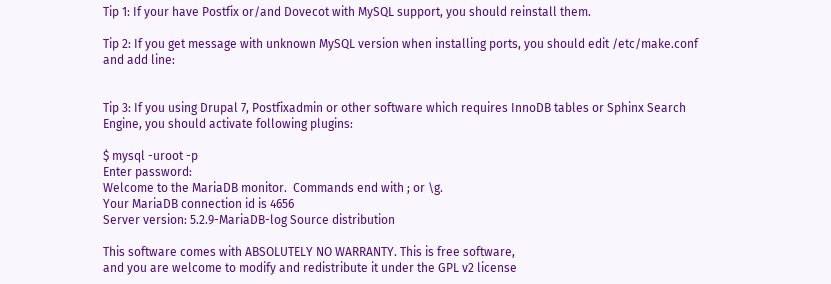Tip 1: If your have Postfix or/and Dovecot with MySQL support, you should reinstall them.

Tip 2: If you get message with unknown MySQL version when installing ports, you should edit /etc/make.conf and add line:


Tip 3: If you using Drupal 7, Postfixadmin or other software which requires InnoDB tables or Sphinx Search Engine, you should activate following plugins:

$ mysql -uroot -p
Enter password:
Welcome to the MariaDB monitor.  Commands end with ; or \g.
Your MariaDB connection id is 4656
Server version: 5.2.9-MariaDB-log Source distribution

This software comes with ABSOLUTELY NO WARRANTY. This is free software,
and you are welcome to modify and redistribute it under the GPL v2 license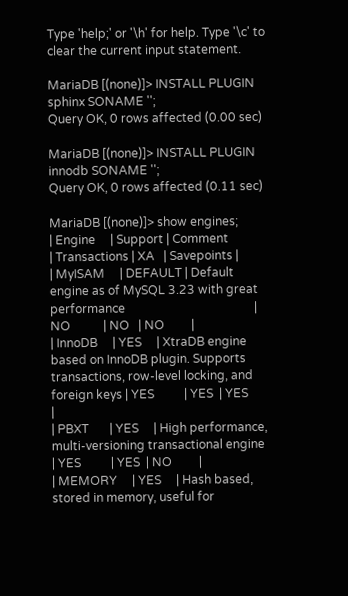Type 'help;' or '\h' for help. Type '\c' to clear the current input statement.

MariaDB [(none)]> INSTALL PLUGIN sphinx SONAME '';
Query OK, 0 rows affected (0.00 sec)

MariaDB [(none)]> INSTALL PLUGIN innodb SONAME '';
Query OK, 0 rows affected (0.11 sec)

MariaDB [(none)]> show engines;
| Engine     | Support | Comment                                                                                          | Transactions | XA   | Savepoints |
| MyISAM     | DEFAULT | Default engine as of MySQL 3.23 with great performance                                           | NO           | NO   | NO         |
| InnoDB     | YES     | XtraDB engine based on InnoDB plugin. Supports transactions, row-level locking, and foreign keys | YES          | YES  | YES        |
| PBXT       | YES     | High performance, multi-versioning transactional engine                                          | YES          | YES  | NO         |
| MEMORY     | YES     | Hash based, stored in memory, useful for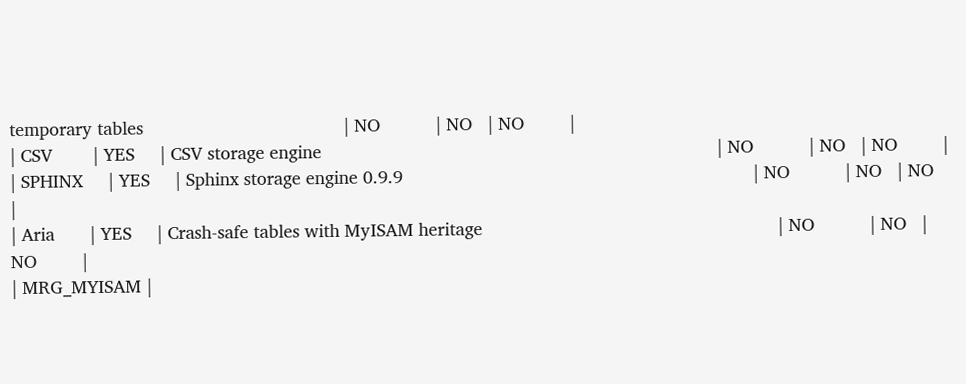temporary tables                                        | NO           | NO   | NO         |
| CSV        | YES     | CSV storage engine                                                                               | NO           | NO   | NO         |
| SPHINX     | YES     | Sphinx storage engine 0.9.9                                                                      | NO           | NO   | NO         |
| Aria       | YES     | Crash-safe tables with MyISAM heritage                                                           | NO           | NO   | NO         |
| MRG_MYISAM |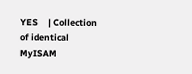YES     | Collection of identical MyISAM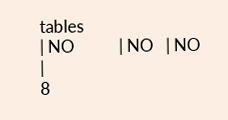tables                                                            | NO           | NO   | NO         |
8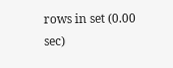rows in set (0.00 sec)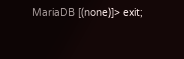MariaDB [(none)]> exit;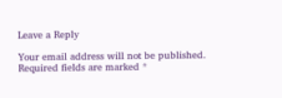Leave a Reply

Your email address will not be published. Required fields are marked *